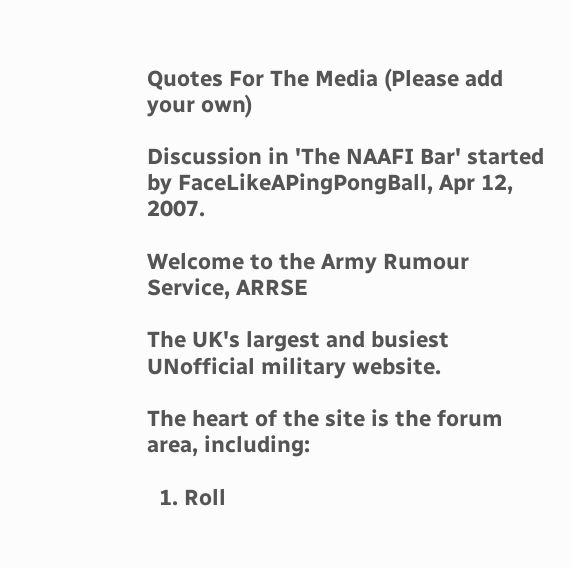Quotes For The Media (Please add your own)

Discussion in 'The NAAFI Bar' started by FaceLikeAPingPongBall, Apr 12, 2007.

Welcome to the Army Rumour Service, ARRSE

The UK's largest and busiest UNofficial military website.

The heart of the site is the forum area, including:

  1. Roll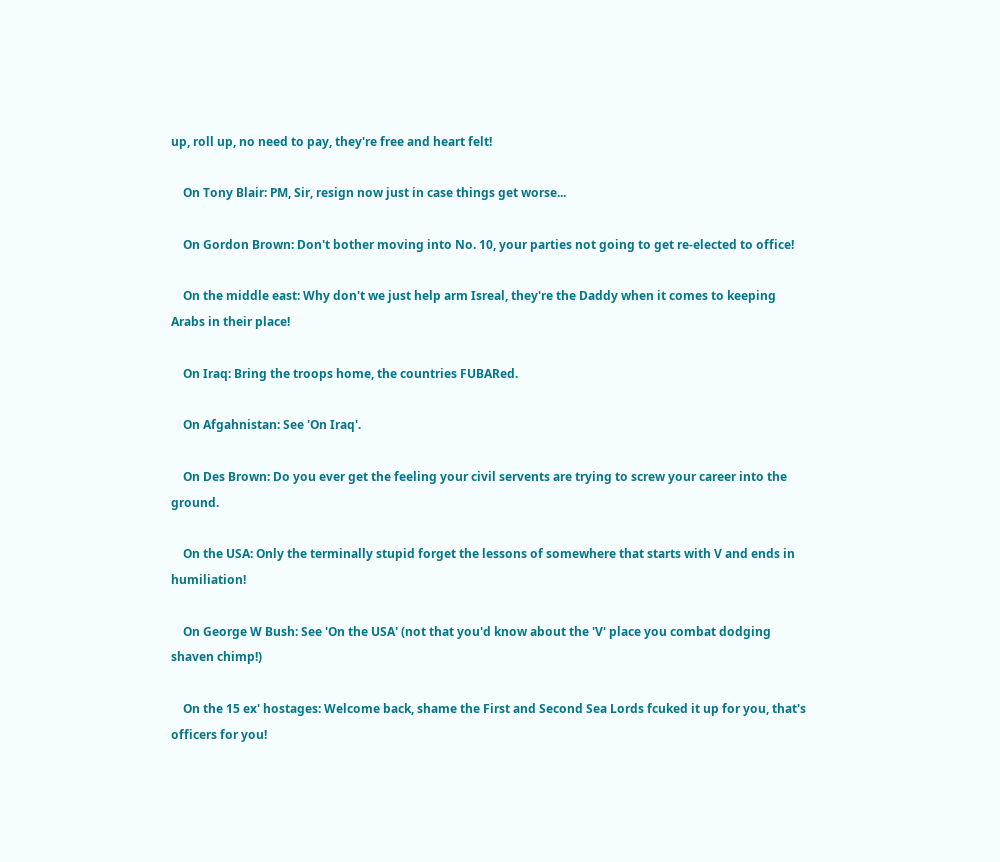up, roll up, no need to pay, they're free and heart felt!

    On Tony Blair: PM, Sir, resign now just in case things get worse...

    On Gordon Brown: Don't bother moving into No. 10, your parties not going to get re-elected to office!

    On the middle east: Why don't we just help arm Isreal, they're the Daddy when it comes to keeping Arabs in their place!

    On Iraq: Bring the troops home, the countries FUBARed.

    On Afgahnistan: See 'On Iraq'.

    On Des Brown: Do you ever get the feeling your civil servents are trying to screw your career into the ground.

    On the USA: Only the terminally stupid forget the lessons of somewhere that starts with V and ends in humiliation!

    On George W Bush: See 'On the USA' (not that you'd know about the 'V' place you combat dodging shaven chimp!)

    On the 15 ex' hostages: Welcome back, shame the First and Second Sea Lords fcuked it up for you, that's officers for you!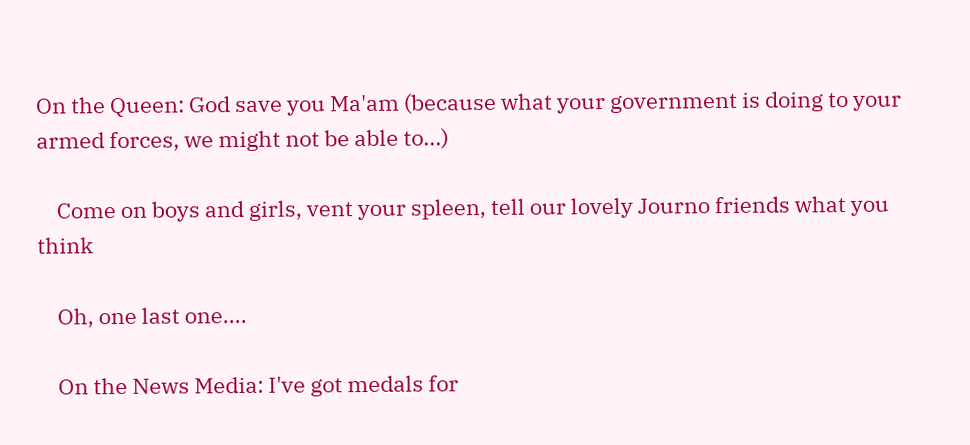On the Queen: God save you Ma'am (because what your government is doing to your armed forces, we might not be able to...)

    Come on boys and girls, vent your spleen, tell our lovely Journo friends what you think

    Oh, one last one....

    On the News Media: I've got medals for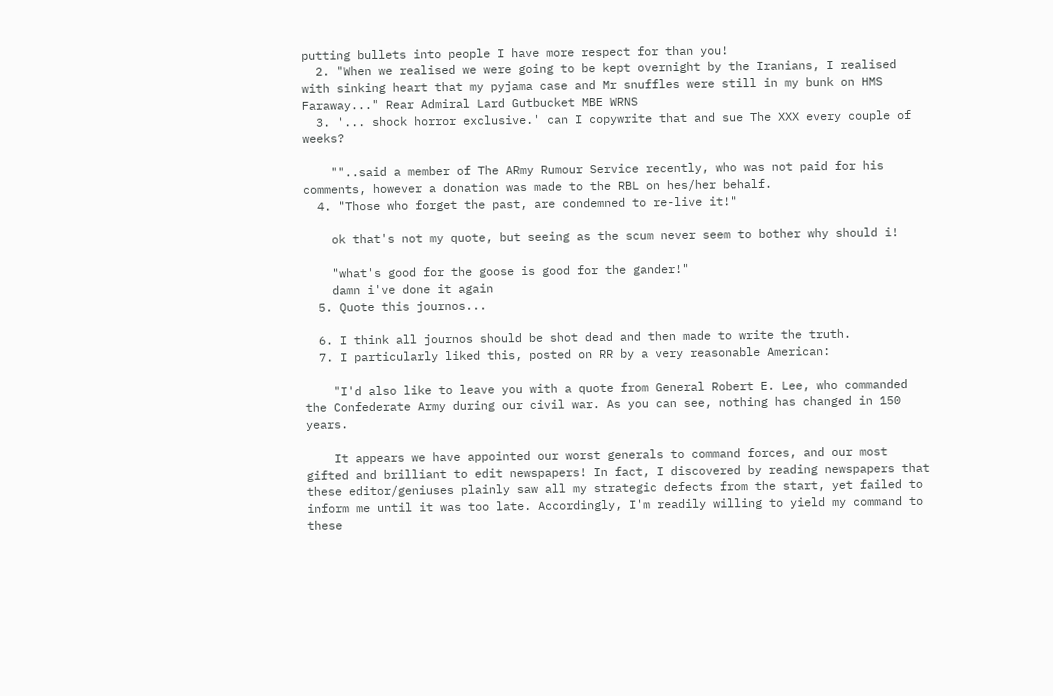putting bullets into people I have more respect for than you!
  2. "When we realised we were going to be kept overnight by the Iranians, I realised with sinking heart that my pyjama case and Mr snuffles were still in my bunk on HMS Faraway..." Rear Admiral Lard Gutbucket MBE WRNS
  3. '... shock horror exclusive.' can I copywrite that and sue The XXX every couple of weeks?

    ""..said a member of The ARmy Rumour Service recently, who was not paid for his comments, however a donation was made to the RBL on hes/her behalf.
  4. "Those who forget the past, are condemned to re-live it!"

    ok that's not my quote, but seeing as the scum never seem to bother why should i!

    "what's good for the goose is good for the gander!"
    damn i've done it again
  5. Quote this journos...

  6. I think all journos should be shot dead and then made to write the truth.
  7. I particularly liked this, posted on RR by a very reasonable American:

    "I'd also like to leave you with a quote from General Robert E. Lee, who commanded the Confederate Army during our civil war. As you can see, nothing has changed in 150 years.

    It appears we have appointed our worst generals to command forces, and our most gifted and brilliant to edit newspapers! In fact, I discovered by reading newspapers that these editor/geniuses plainly saw all my strategic defects from the start, yet failed to inform me until it was too late. Accordingly, I'm readily willing to yield my command to these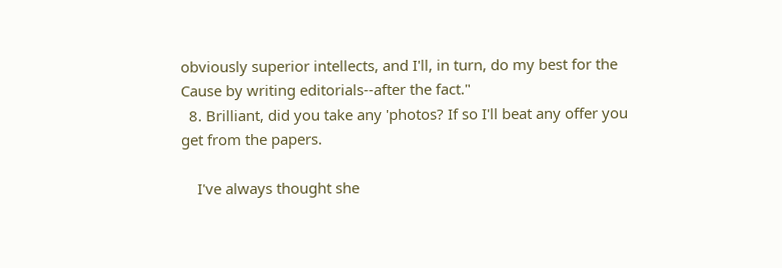obviously superior intellects, and I'll, in turn, do my best for the Cause by writing editorials--after the fact."
  8. Brilliant, did you take any 'photos? If so I'll beat any offer you get from the papers.

    I've always thought she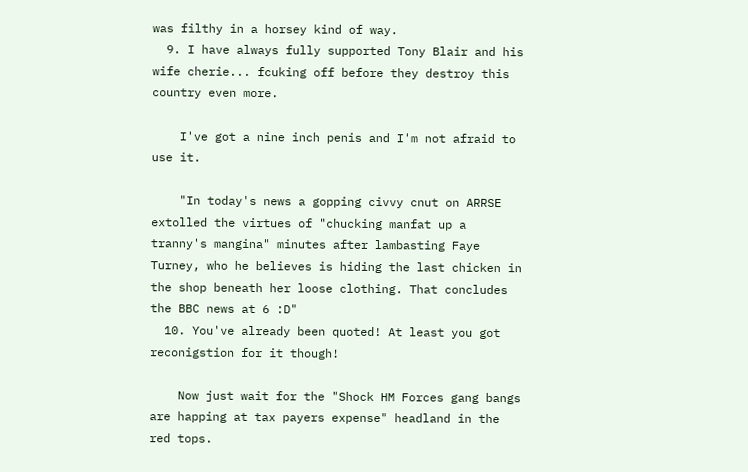was filthy in a horsey kind of way.
  9. I have always fully supported Tony Blair and his wife cherie... fcuking off before they destroy this country even more.

    I've got a nine inch penis and I'm not afraid to use it.

    "In today's news a gopping civvy cnut on ARRSE extolled the virtues of "chucking manfat up a tranny's mangina" minutes after lambasting Faye Turney, who he believes is hiding the last chicken in the shop beneath her loose clothing. That concludes the BBC news at 6 :D"
  10. You've already been quoted! At least you got reconigstion for it though!

    Now just wait for the "Shock HM Forces gang bangs are happing at tax payers expense" headland in the red tops.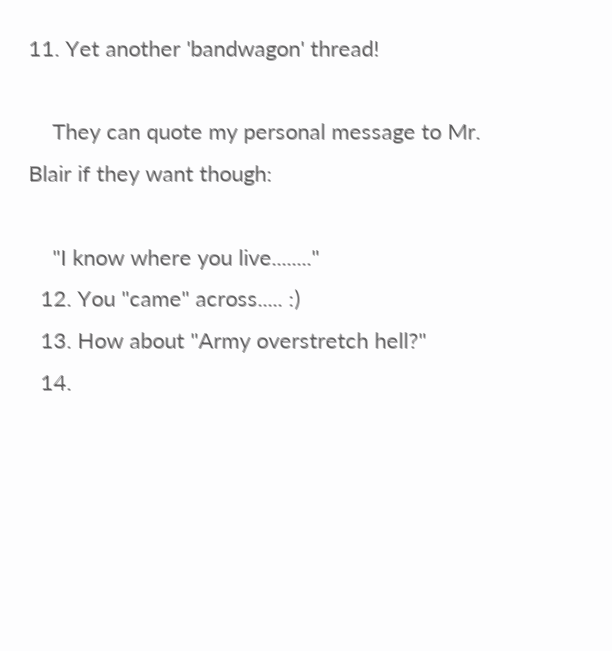11. Yet another 'bandwagon' thread!

    They can quote my personal message to Mr. Blair if they want though:

    "I know where you live........"
  12. You "came" across..... :)
  13. How about "Army overstretch hell?"
  14.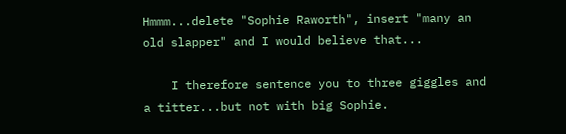Hmmm...delete "Sophie Raworth", insert "many an old slapper" and I would believe that...

    I therefore sentence you to three giggles and a titter...but not with big Sophie.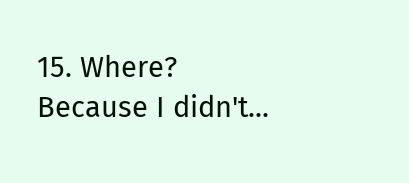15. Where? Because I didn't...